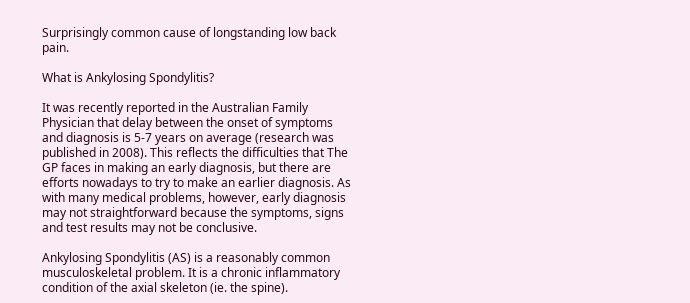Surprisingly common cause of longstanding low back pain.

What is Ankylosing Spondylitis?

It was recently reported in the Australian Family Physician that delay between the onset of symptoms and diagnosis is 5-7 years on average (research was published in 2008). This reflects the difficulties that The GP faces in making an early diagnosis, but there are efforts nowadays to try to make an earlier diagnosis. As with many medical problems, however, early diagnosis may not straightforward because the symptoms, signs and test results may not be conclusive.

Ankylosing Spondylitis (AS) is a reasonably common musculoskeletal problem. It is a chronic inflammatory condition of the axial skeleton (ie. the spine).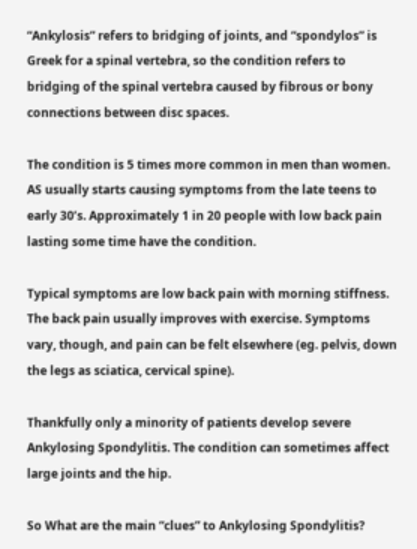“Ankylosis” refers to bridging of joints, and “spondylos” is Greek for a spinal vertebra, so the condition refers to bridging of the spinal vertebra caused by fibrous or bony connections between disc spaces.

The condition is 5 times more common in men than women. AS usually starts causing symptoms from the late teens to early 30’s. Approximately 1 in 20 people with low back pain lasting some time have the condition.

Typical symptoms are low back pain with morning stiffness. The back pain usually improves with exercise. Symptoms vary, though, and pain can be felt elsewhere (eg. pelvis, down the legs as sciatica, cervical spine).

Thankfully only a minority of patients develop severe Ankylosing Spondylitis. The condition can sometimes affect large joints and the hip.

So What are the main “clues” to Ankylosing Spondylitis?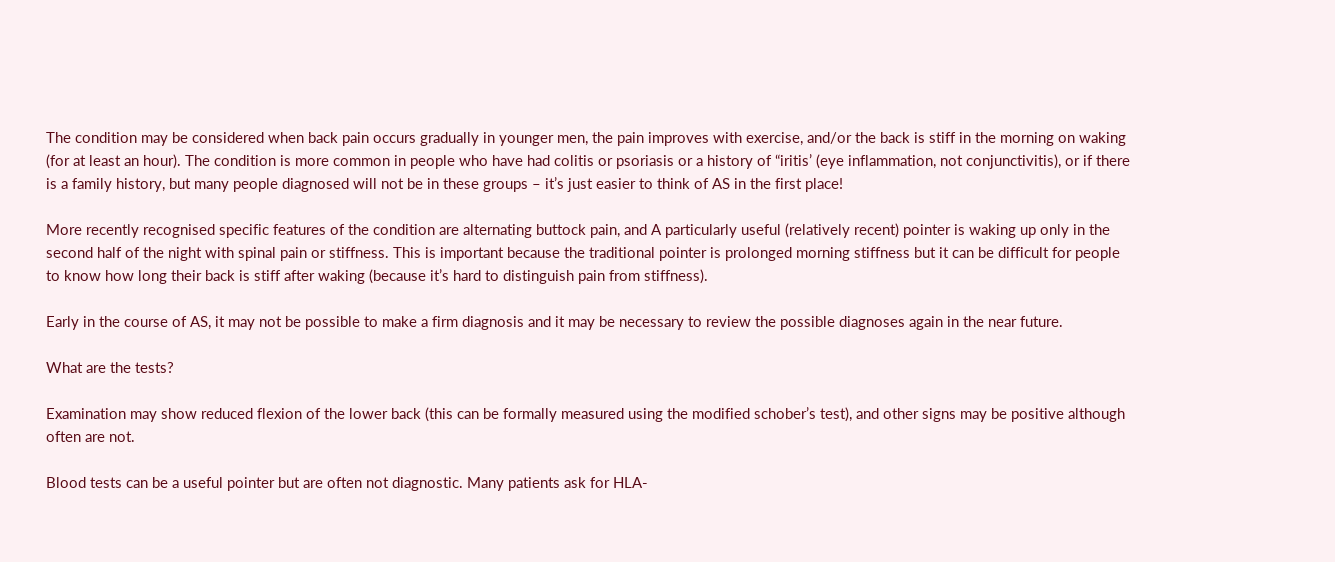The condition may be considered when back pain occurs gradually in younger men, the pain improves with exercise, and/or the back is stiff in the morning on waking (for at least an hour). The condition is more common in people who have had colitis or psoriasis or a history of “iritis’ (eye inflammation, not conjunctivitis), or if there is a family history, but many people diagnosed will not be in these groups – it’s just easier to think of AS in the first place!

More recently recognised specific features of the condition are alternating buttock pain, and A particularly useful (relatively recent) pointer is waking up only in the second half of the night with spinal pain or stiffness. This is important because the traditional pointer is prolonged morning stiffness but it can be difficult for people to know how long their back is stiff after waking (because it’s hard to distinguish pain from stiffness).

Early in the course of AS, it may not be possible to make a firm diagnosis and it may be necessary to review the possible diagnoses again in the near future.

What are the tests?

Examination may show reduced flexion of the lower back (this can be formally measured using the modified schober’s test), and other signs may be positive although often are not.

Blood tests can be a useful pointer but are often not diagnostic. Many patients ask for HLA-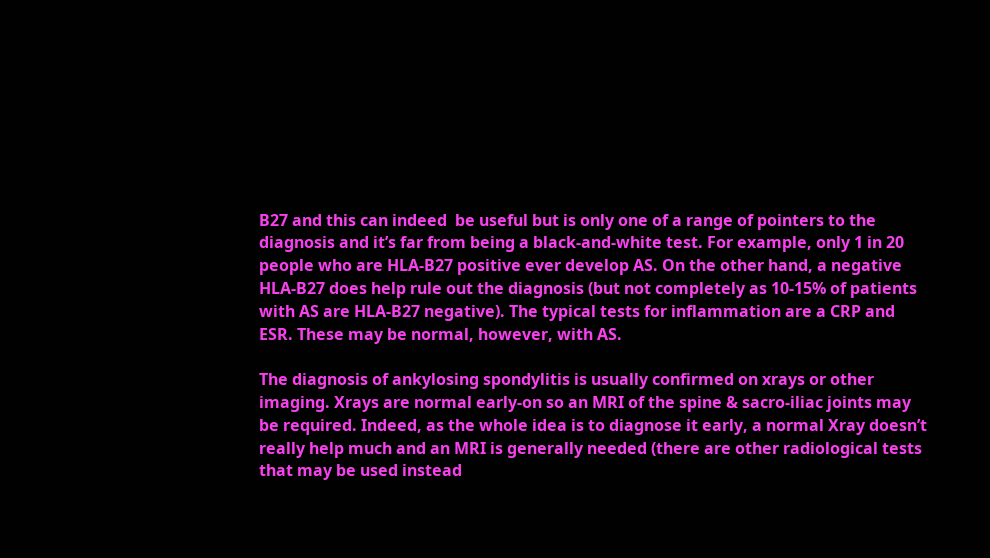B27 and this can indeed  be useful but is only one of a range of pointers to the diagnosis and it’s far from being a black-and-white test. For example, only 1 in 20 people who are HLA-B27 positive ever develop AS. On the other hand, a negative HLA-B27 does help rule out the diagnosis (but not completely as 10-15% of patients with AS are HLA-B27 negative). The typical tests for inflammation are a CRP and ESR. These may be normal, however, with AS.

The diagnosis of ankylosing spondylitis is usually confirmed on xrays or other imaging. Xrays are normal early-on so an MRI of the spine & sacro-iliac joints may be required. Indeed, as the whole idea is to diagnose it early, a normal Xray doesn’t really help much and an MRI is generally needed (there are other radiological tests that may be used instead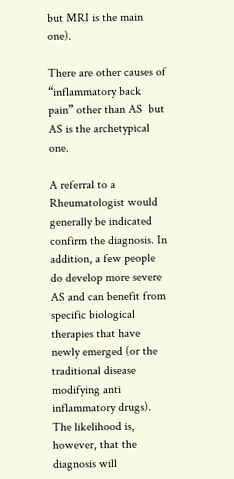but MRI is the main one).

There are other causes of “inflammatory back pain” other than AS  but AS is the archetypical one.

A referral to a Rheumatologist would generally be indicated confirm the diagnosis. In addition, a few people do develop more severe AS and can benefit from specific biological therapies that have newly emerged (or the traditional disease modifying anti inflammatory drugs).  The likelihood is, however, that the diagnosis will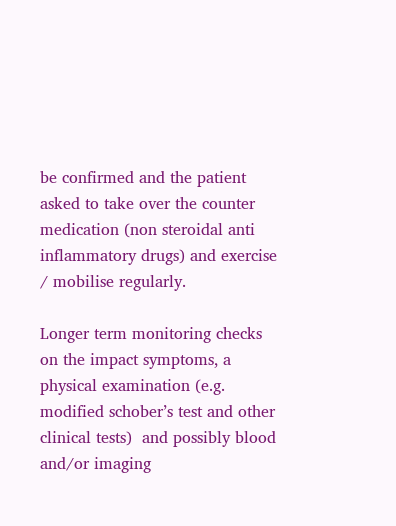be confirmed and the patient asked to take over the counter medication (non steroidal anti inflammatory drugs) and exercise / mobilise regularly.

Longer term monitoring checks on the impact symptoms, a physical examination (e.g. modified schober’s test and other clinical tests)  and possibly blood and/or imaging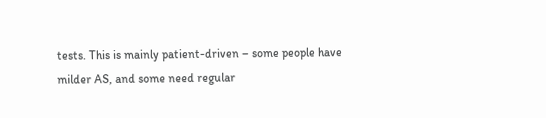tests. This is mainly patient-driven – some people have milder AS, and some need regular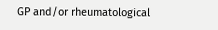GP and/or rheumatological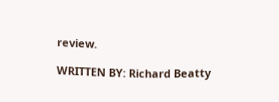review.

WRITTEN BY: Richard Beatty